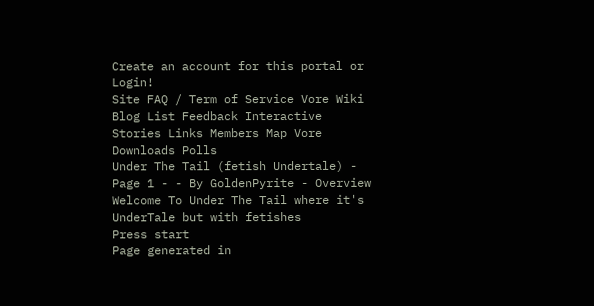Create an account for this portal or Login!
Site FAQ / Term of Service Vore Wiki Blog List Feedback Interactive Stories Links Members Map Vore Downloads Polls
Under The Tail (fetish Undertale) - Page 1 - - By GoldenPyrite - Overview
Welcome To Under The Tail where it's UnderTale but with fetishes
Press start
Page generated in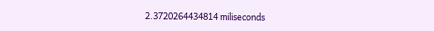2.3720264434814 miliseconds